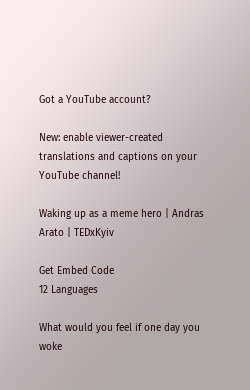Got a YouTube account?

New: enable viewer-created translations and captions on your YouTube channel!

Waking up as a meme hero | Andras Arato | TEDxKyiv

Get Embed Code
12 Languages

What would you feel if one day you woke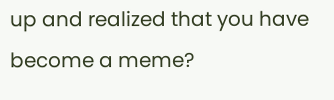up and realized that you have become a meme?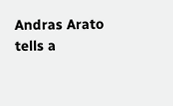Andras Arato tells a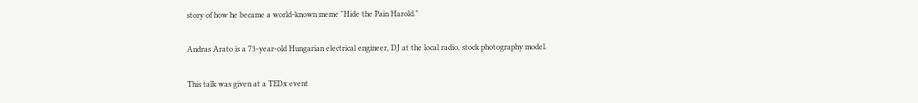story of how he became a world-known meme "Hide the Pain Harold."

Andras Arato is a 73-year-old Hungarian electrical engineer, DJ at the local radio, stock photography model.

This talk was given at a TEDx event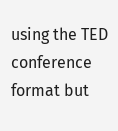using the TED conference format but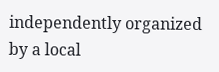independently organized by a local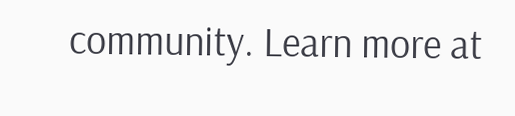community. Learn more at